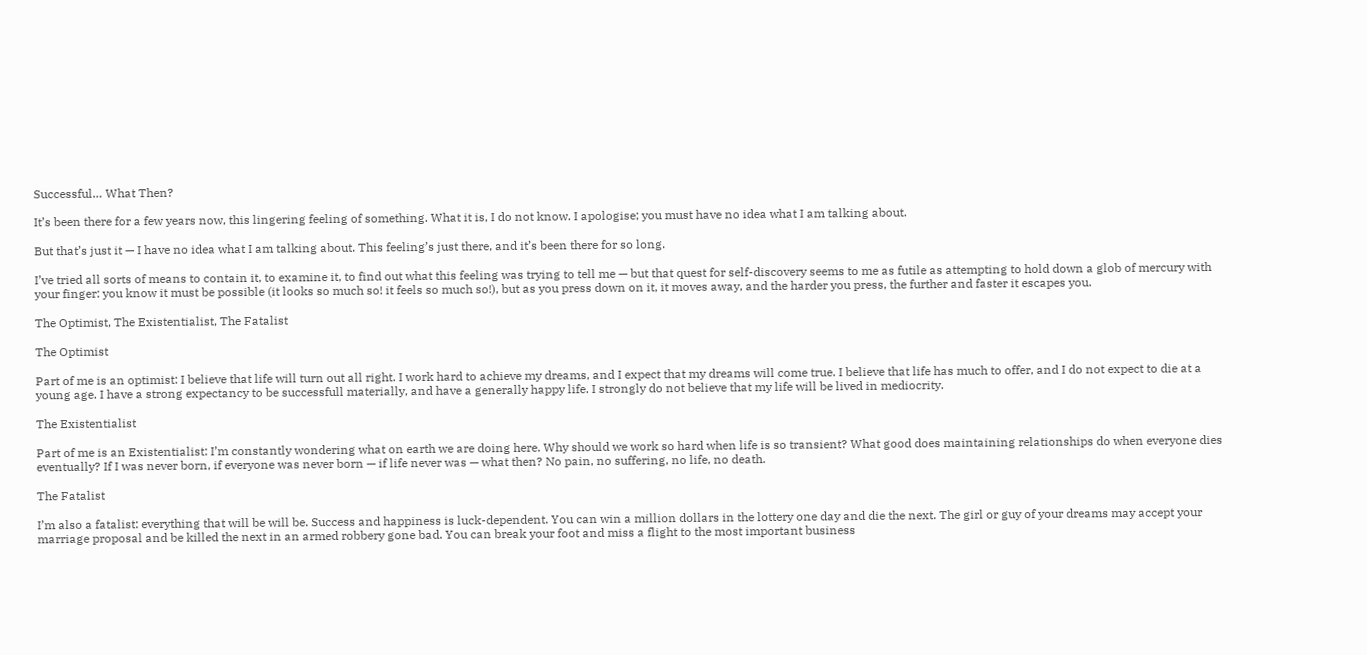Successful… What Then?

It’s been there for a few years now, this lingering feeling of something. What it is, I do not know. I apologise; you must have no idea what I am talking about.

But that’s just it — I have no idea what I am talking about. This feeling’s just there, and it’s been there for so long.

I’ve tried all sorts of means to contain it, to examine it, to find out what this feeling was trying to tell me — but that quest for self-discovery seems to me as futile as attempting to hold down a glob of mercury with your finger: you know it must be possible (it looks so much so! it feels so much so!), but as you press down on it, it moves away, and the harder you press, the further and faster it escapes you.

The Optimist, The Existentialist, The Fatalist

The Optimist

Part of me is an optimist: I believe that life will turn out all right. I work hard to achieve my dreams, and I expect that my dreams will come true. I believe that life has much to offer, and I do not expect to die at a young age. I have a strong expectancy to be successfull materially, and have a generally happy life. I strongly do not believe that my life will be lived in mediocrity.

The Existentialist

Part of me is an Existentialist: I’m constantly wondering what on earth we are doing here. Why should we work so hard when life is so transient? What good does maintaining relationships do when everyone dies eventually? If I was never born, if everyone was never born — if life never was — what then? No pain, no suffering, no life, no death.

The Fatalist

I’m also a fatalist: everything that will be will be. Success and happiness is luck-dependent. You can win a million dollars in the lottery one day and die the next. The girl or guy of your dreams may accept your marriage proposal and be killed the next in an armed robbery gone bad. You can break your foot and miss a flight to the most important business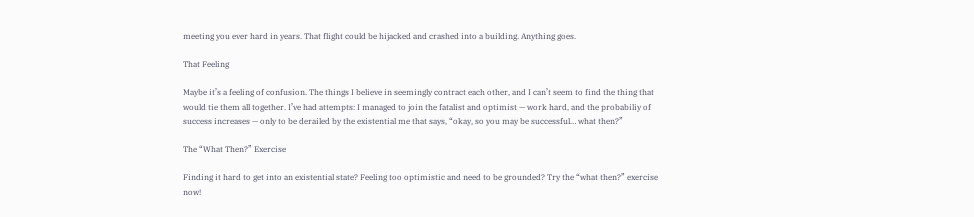meeting you ever hard in years. That flight could be hijacked and crashed into a building. Anything goes.

That Feeling

Maybe it’s a feeling of confusion. The things I believe in seemingly contract each other, and I can’t seem to find the thing that would tie them all together. I’ve had attempts: I managed to join the fatalist and optimist — work hard, and the probabiliy of success increases — only to be derailed by the existential me that says, “okay, so you may be successful… what then?”

The “What Then?” Exercise

Finding it hard to get into an existential state? Feeling too optimistic and need to be grounded? Try the “what then?” exercise now!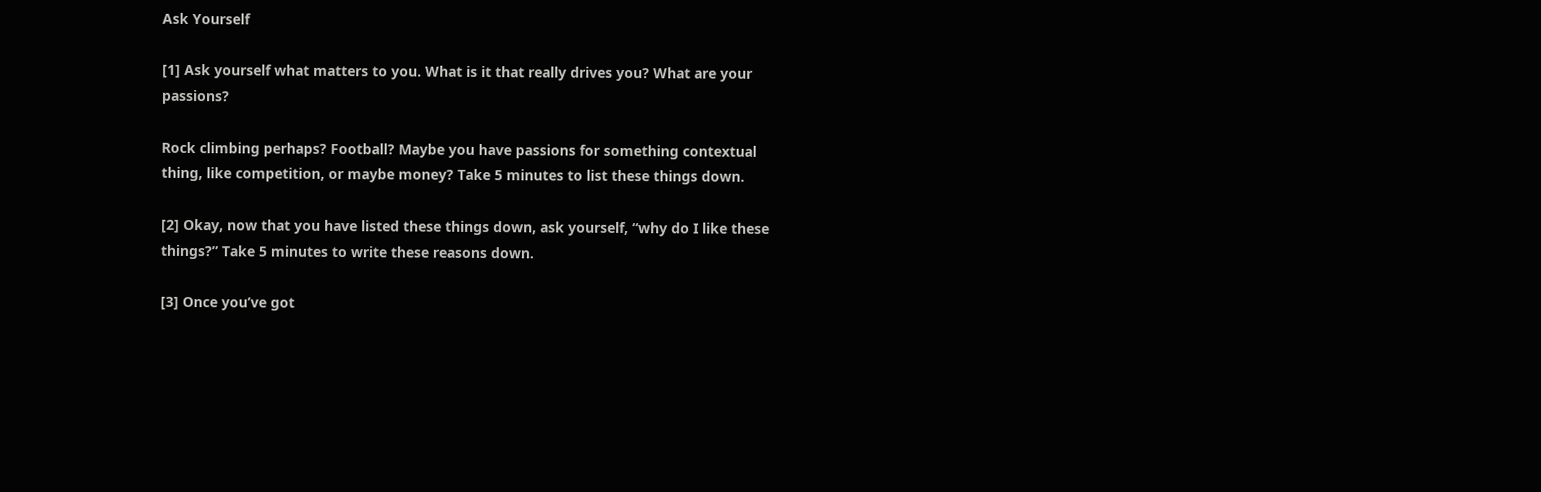Ask Yourself

[1] Ask yourself what matters to you. What is it that really drives you? What are your passions?

Rock climbing perhaps? Football? Maybe you have passions for something contextual thing, like competition, or maybe money? Take 5 minutes to list these things down.

[2] Okay, now that you have listed these things down, ask yourself, “why do I like these things?” Take 5 minutes to write these reasons down.

[3] Once you’ve got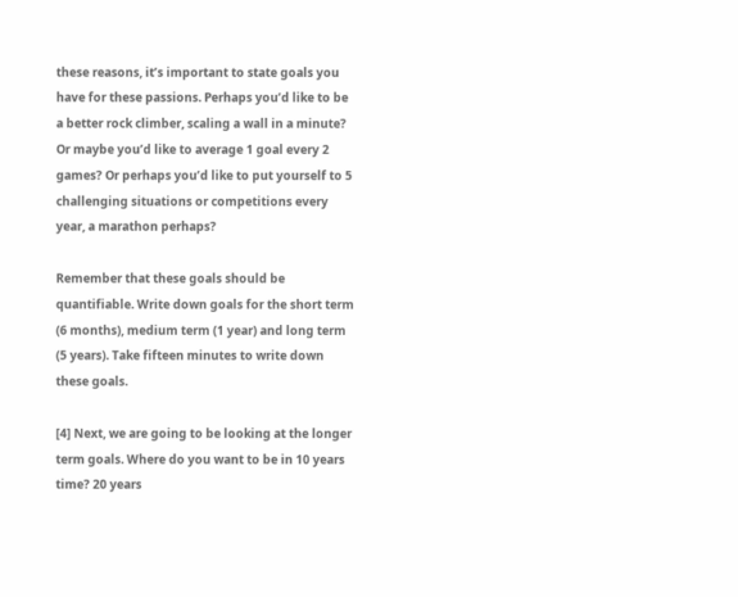these reasons, it’s important to state goals you have for these passions. Perhaps you’d like to be a better rock climber, scaling a wall in a minute? Or maybe you’d like to average 1 goal every 2 games? Or perhaps you’d like to put yourself to 5 challenging situations or competitions every year, a marathon perhaps?

Remember that these goals should be quantifiable. Write down goals for the short term (6 months), medium term (1 year) and long term (5 years). Take fifteen minutes to write down these goals.

[4] Next, we are going to be looking at the longer term goals. Where do you want to be in 10 years time? 20 years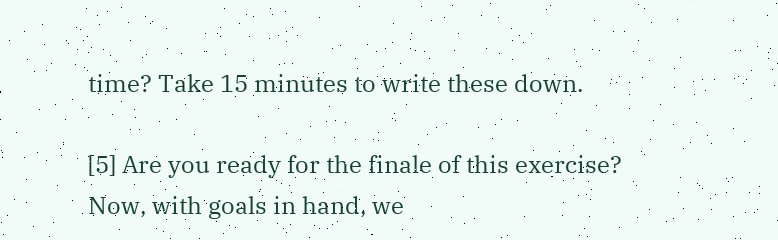time? Take 15 minutes to write these down.

[5] Are you ready for the finale of this exercise? Now, with goals in hand, we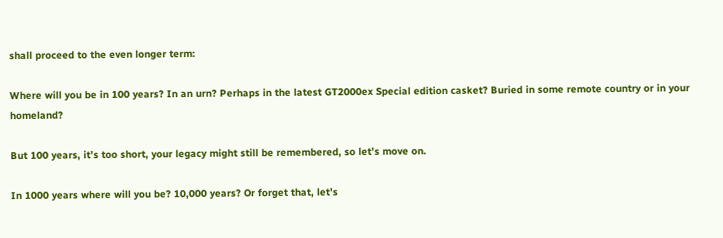shall proceed to the even longer term:

Where will you be in 100 years? In an urn? Perhaps in the latest GT2000ex Special edition casket? Buried in some remote country or in your homeland?

But 100 years, it’s too short, your legacy might still be remembered, so let’s move on.

In 1000 years where will you be? 10,000 years? Or forget that, let’s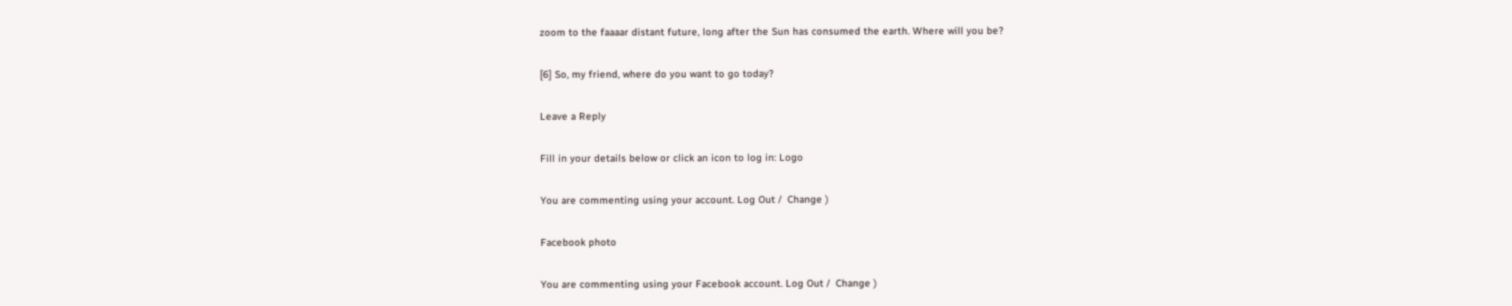zoom to the faaaar distant future, long after the Sun has consumed the earth. Where will you be?

[6] So, my friend, where do you want to go today?

Leave a Reply

Fill in your details below or click an icon to log in: Logo

You are commenting using your account. Log Out /  Change )

Facebook photo

You are commenting using your Facebook account. Log Out /  Change )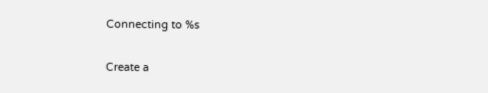Connecting to %s

Create a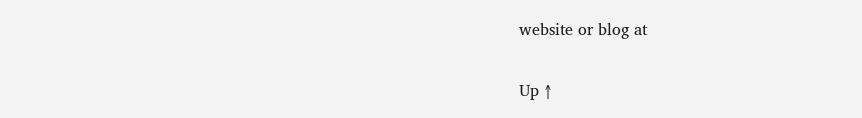website or blog at

Up ↑